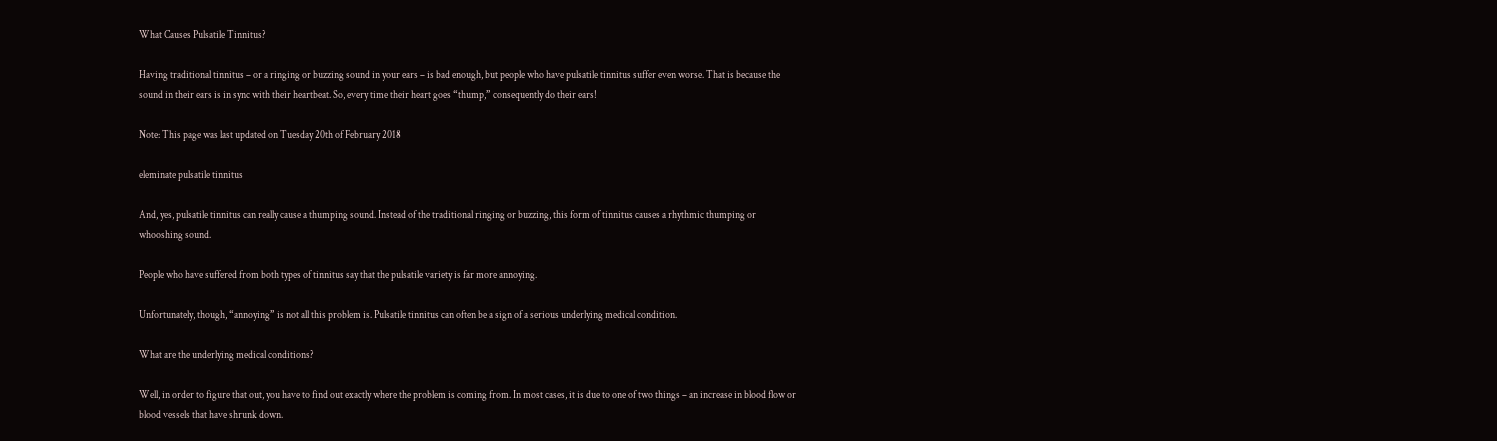What Causes Pulsatile Tinnitus?

Having traditional tinnitus – or a ringing or buzzing sound in your ears – is bad enough, but people who have pulsatile tinnitus suffer even worse. That is because the sound in their ears is in sync with their heartbeat. So, every time their heart goes “thump,” consequently do their ears!

Note: This page was last updated on Tuesday 20th of February 2018

eleminate pulsatile tinnitus

And, yes, pulsatile tinnitus can really cause a thumping sound. Instead of the traditional ringing or buzzing, this form of tinnitus causes a rhythmic thumping or whooshing sound.

People who have suffered from both types of tinnitus say that the pulsatile variety is far more annoying.

Unfortunately, though, “annoying” is not all this problem is. Pulsatile tinnitus can often be a sign of a serious underlying medical condition.

What are the underlying medical conditions?

Well, in order to figure that out, you have to find out exactly where the problem is coming from. In most cases, it is due to one of two things – an increase in blood flow or blood vessels that have shrunk down.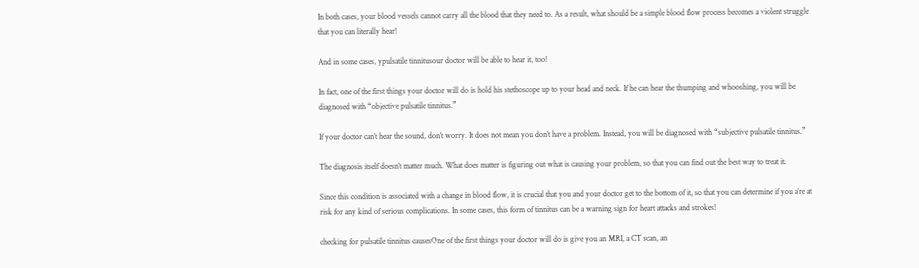In both cases, your blood vessels cannot carry all the blood that they need to. As a result, what should be a simple blood flow process becomes a violent struggle that you can literally hear!

And in some cases, ypulsatile tinnitusour doctor will be able to hear it, too!

In fact, one of the first things your doctor will do is hold his stethoscope up to your head and neck. If he can hear the thumping and whooshing, you will be diagnosed with “objective pulsatile tinnitus.”

If your doctor can’t hear the sound, don’t worry. It does not mean you don’t have a problem. Instead, you will be diagnosed with “subjective pulsatile tinnitus.”

The diagnosis itself doesn’t matter much. What does matter is figuring out what is causing your problem, so that you can find out the best way to treat it.

Since this condition is associated with a change in blood flow, it is crucial that you and your doctor get to the bottom of it, so that you can determine if you a’re at risk for any kind of serious complications. In some cases, this form of tinnitus can be a warning sign for heart attacks and strokes!

checking for pulsatile tinnitus causesOne of the first things your doctor will do is give you an MRI, a CT scan, an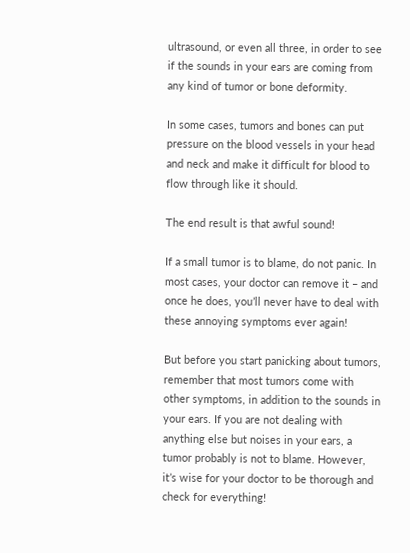ultrasound, or even all three, in order to see if the sounds in your ears are coming from any kind of tumor or bone deformity.

In some cases, tumors and bones can put pressure on the blood vessels in your head and neck and make it difficult for blood to flow through like it should.

The end result is that awful sound!

If a small tumor is to blame, do not panic. In most cases, your doctor can remove it – and once he does, you’ll never have to deal with these annoying symptoms ever again!

But before you start panicking about tumors, remember that most tumors come with other symptoms, in addition to the sounds in your ears. If you are not dealing with anything else but noises in your ears, a tumor probably is not to blame. However, it’s wise for your doctor to be thorough and check for everything!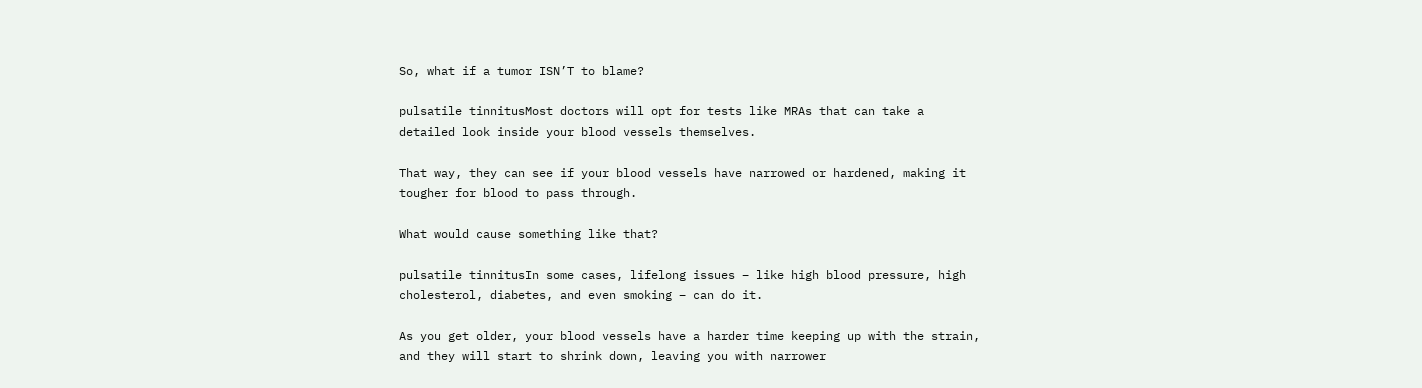So, what if a tumor ISN’T to blame?

pulsatile tinnitusMost doctors will opt for tests like MRAs that can take a detailed look inside your blood vessels themselves.

That way, they can see if your blood vessels have narrowed or hardened, making it tougher for blood to pass through.

What would cause something like that?

pulsatile tinnitusIn some cases, lifelong issues – like high blood pressure, high cholesterol, diabetes, and even smoking – can do it.

As you get older, your blood vessels have a harder time keeping up with the strain, and they will start to shrink down, leaving you with narrower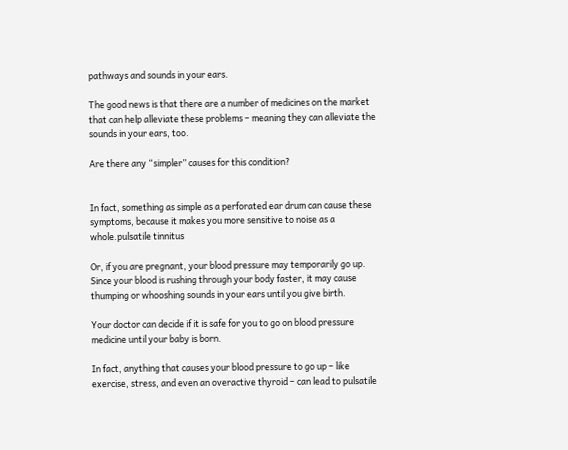pathways and sounds in your ears.

The good news is that there are a number of medicines on the market that can help alleviate these problems – meaning they can alleviate the sounds in your ears, too.

Are there any “simpler” causes for this condition?


In fact, something as simple as a perforated ear drum can cause these symptoms, because it makes you more sensitive to noise as a whole.pulsatile tinnitus

Or, if you are pregnant, your blood pressure may temporarily go up. Since your blood is rushing through your body faster, it may cause thumping or whooshing sounds in your ears until you give birth.

Your doctor can decide if it is safe for you to go on blood pressure medicine until your baby is born.

In fact, anything that causes your blood pressure to go up – like exercise, stress, and even an overactive thyroid – can lead to pulsatile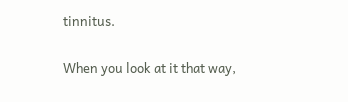tinnitus.

When you look at it that way,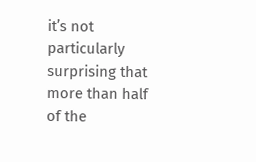it’s not particularly surprising that more than half of the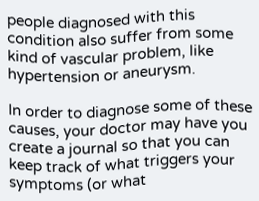people diagnosed with this condition also suffer from some kind of vascular problem, like hypertension or aneurysm.

In order to diagnose some of these causes, your doctor may have you create a journal so that you can keep track of what triggers your symptoms (or what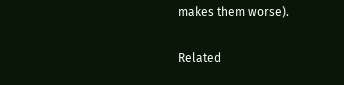makes them worse).

Related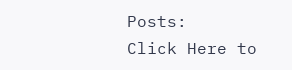Posts:
Click Here to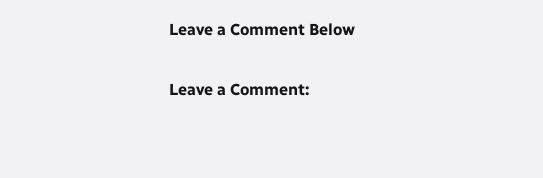Leave a Comment Below

Leave a Comment: